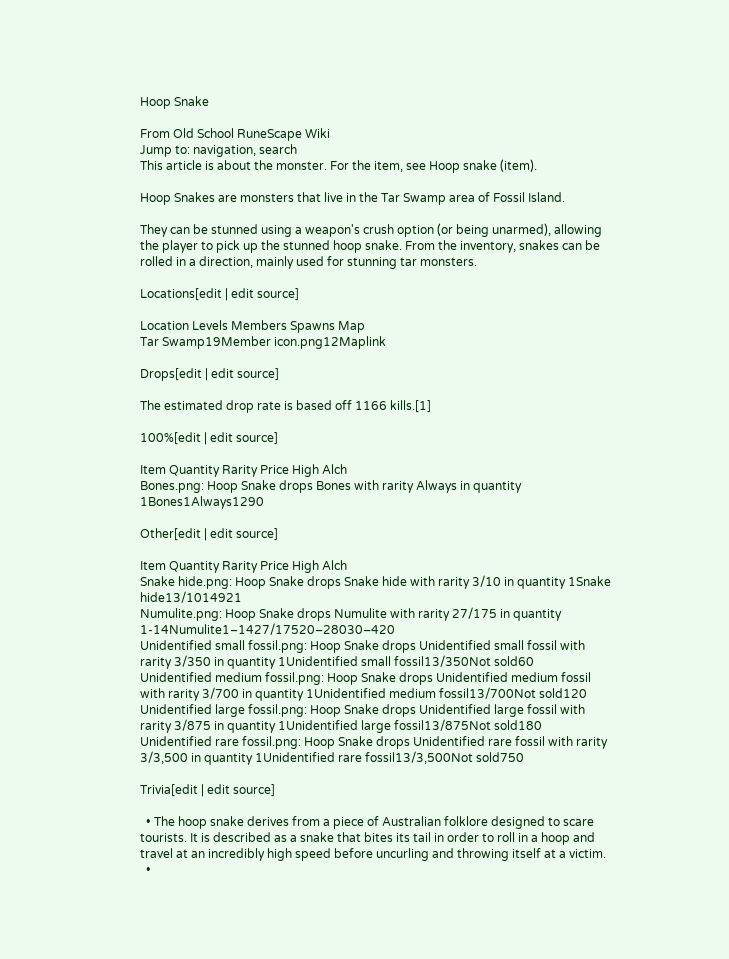Hoop Snake

From Old School RuneScape Wiki
Jump to: navigation, search
This article is about the monster. For the item, see Hoop snake (item).

Hoop Snakes are monsters that live in the Tar Swamp area of Fossil Island.

They can be stunned using a weapon's crush option (or being unarmed), allowing the player to pick up the stunned hoop snake. From the inventory, snakes can be rolled in a direction, mainly used for stunning tar monsters.

Locations[edit | edit source]

Location Levels Members Spawns Map
Tar Swamp19Member icon.png12Maplink

Drops[edit | edit source]

The estimated drop rate is based off 1166 kills.[1]

100%[edit | edit source]

Item Quantity Rarity Price High Alch
Bones.png: Hoop Snake drops Bones with rarity Always in quantity 1Bones1Always1290

Other[edit | edit source]

Item Quantity Rarity Price High Alch
Snake hide.png: Hoop Snake drops Snake hide with rarity 3/10 in quantity 1Snake hide13/1014921
Numulite.png: Hoop Snake drops Numulite with rarity 27/175 in quantity 1-14Numulite1–1427/17520–28030–420
Unidentified small fossil.png: Hoop Snake drops Unidentified small fossil with rarity 3/350 in quantity 1Unidentified small fossil13/350Not sold60
Unidentified medium fossil.png: Hoop Snake drops Unidentified medium fossil with rarity 3/700 in quantity 1Unidentified medium fossil13/700Not sold120
Unidentified large fossil.png: Hoop Snake drops Unidentified large fossil with rarity 3/875 in quantity 1Unidentified large fossil13/875Not sold180
Unidentified rare fossil.png: Hoop Snake drops Unidentified rare fossil with rarity 3/3,500 in quantity 1Unidentified rare fossil13/3,500Not sold750

Trivia[edit | edit source]

  • The hoop snake derives from a piece of Australian folklore designed to scare tourists. It is described as a snake that bites its tail in order to roll in a hoop and travel at an incredibly high speed before uncurling and throwing itself at a victim.
  •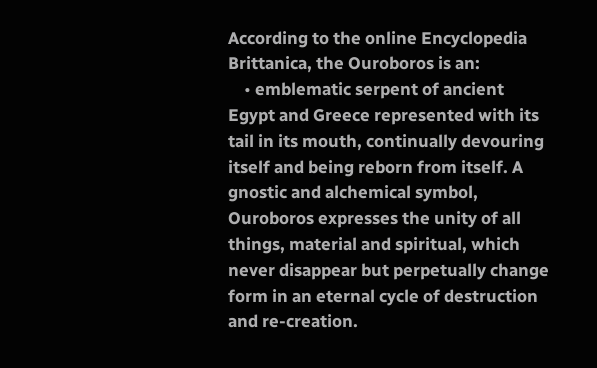According to the online Encyclopedia Brittanica, the Ouroboros is an:
    • emblematic serpent of ancient Egypt and Greece represented with its tail in its mouth, continually devouring itself and being reborn from itself. A gnostic and alchemical symbol, Ouroboros expresses the unity of all things, material and spiritual, which never disappear but perpetually change form in an eternal cycle of destruction and re-creation.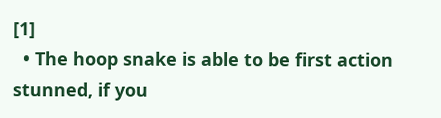[1]
  • The hoop snake is able to be first action stunned, if you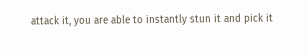attack it, you are able to instantly stun it and pick it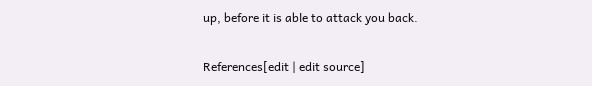up, before it is able to attack you back.

References[edit | edit source]